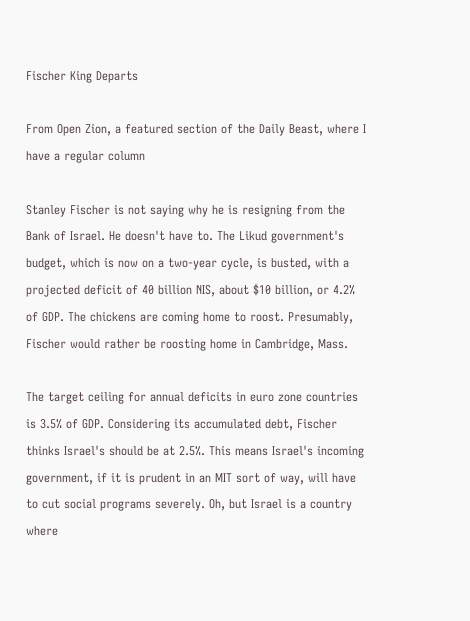Fischer King Departs

From Open Zion, a featured section of the Daily Beast, where I have a regular column

Stanley Fischer is not saying why he is resigning from the Bank of Israel. He doesn't have to. The Likud government's budget, which is now on a two-year cycle, is busted, with a projected deficit of 40 billion NIS, about $10 billion, or 4.2% of GDP. The chickens are coming home to roost. Presumably, Fischer would rather be roosting home in Cambridge, Mass.

The target ceiling for annual deficits in euro zone countries is 3.5% of GDP. Considering its accumulated debt, Fischer thinks Israel's should be at 2.5%. This means Israel's incoming government, if it is prudent in an MIT sort of way, will have to cut social programs severely. Oh, but Israel is a country where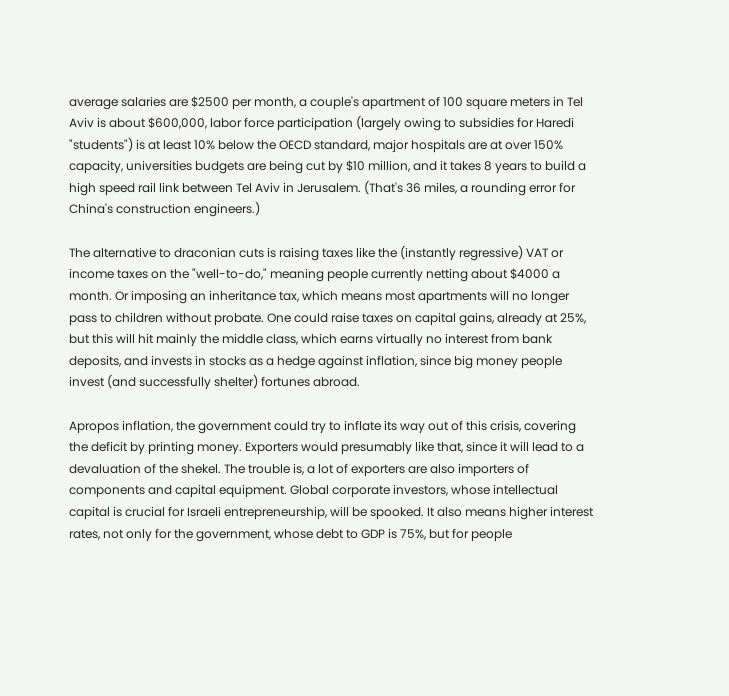average salaries are $2500 per month, a couple's apartment of 100 square meters in Tel Aviv is about $600,000, labor force participation (largely owing to subsidies for Haredi "students") is at least 10% below the OECD standard, major hospitals are at over 150% capacity, universities budgets are being cut by $10 million, and it takes 8 years to build a high speed rail link between Tel Aviv in Jerusalem. (That's 36 miles, a rounding error for China's construction engineers.)

The alternative to draconian cuts is raising taxes like the (instantly regressive) VAT or income taxes on the "well-to-do," meaning people currently netting about $4000 a month. Or imposing an inheritance tax, which means most apartments will no longer pass to children without probate. One could raise taxes on capital gains, already at 25%, but this will hit mainly the middle class, which earns virtually no interest from bank deposits, and invests in stocks as a hedge against inflation, since big money people invest (and successfully shelter) fortunes abroad.

Apropos inflation, the government could try to inflate its way out of this crisis, covering the deficit by printing money. Exporters would presumably like that, since it will lead to a devaluation of the shekel. The trouble is, a lot of exporters are also importers of components and capital equipment. Global corporate investors, whose intellectual capital is crucial for Israeli entrepreneurship, will be spooked. It also means higher interest rates, not only for the government, whose debt to GDP is 75%, but for people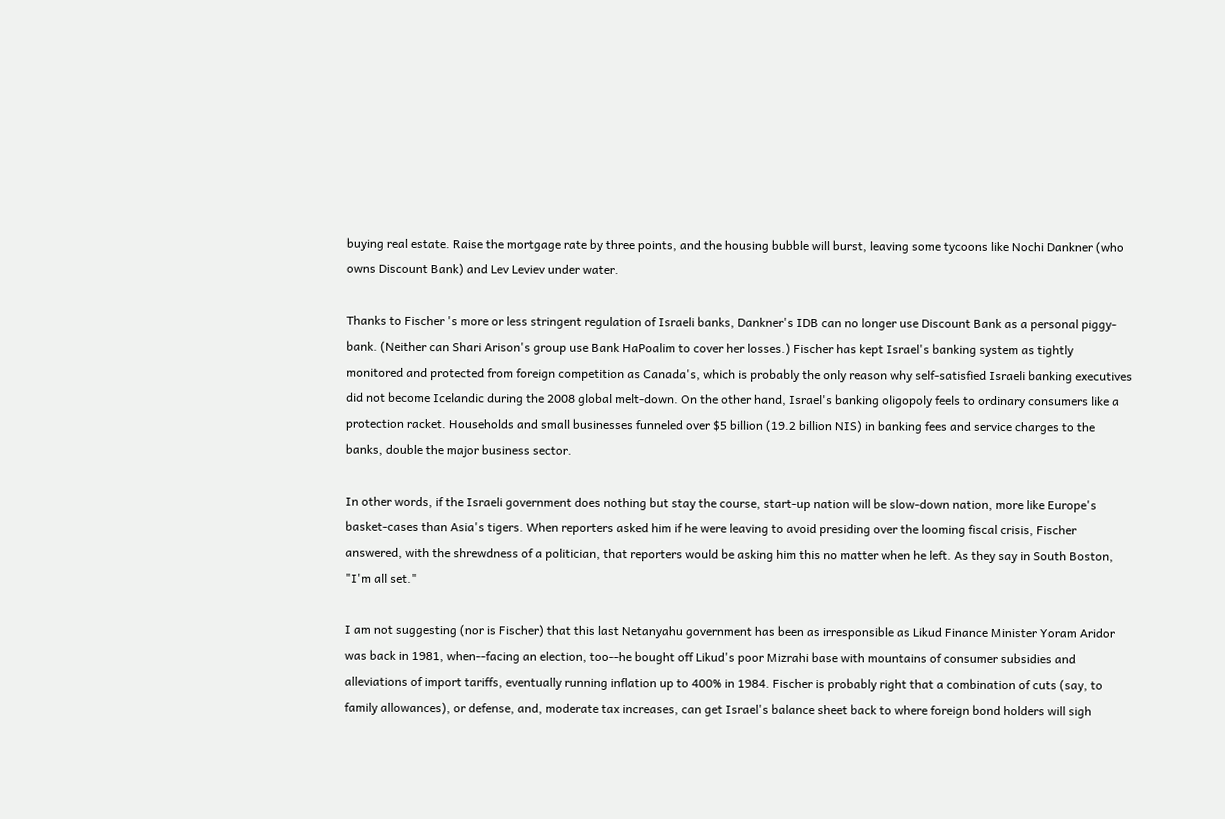buying real estate. Raise the mortgage rate by three points, and the housing bubble will burst, leaving some tycoons like Nochi Dankner (who owns Discount Bank) and Lev Leviev under water.

Thanks to Fischer 's more or less stringent regulation of Israeli banks, Dankner's IDB can no longer use Discount Bank as a personal piggy-bank. (Neither can Shari Arison's group use Bank HaPoalim to cover her losses.) Fischer has kept Israel's banking system as tightly monitored and protected from foreign competition as Canada's, which is probably the only reason why self-satisfied Israeli banking executives did not become Icelandic during the 2008 global melt-down. On the other hand, Israel's banking oligopoly feels to ordinary consumers like a protection racket. Households and small businesses funneled over $5 billion (19.2 billion NIS) in banking fees and service charges to the banks, double the major business sector.

In other words, if the Israeli government does nothing but stay the course, start-up nation will be slow-down nation, more like Europe's basket-cases than Asia's tigers. When reporters asked him if he were leaving to avoid presiding over the looming fiscal crisis, Fischer answered, with the shrewdness of a politician, that reporters would be asking him this no matter when he left. As they say in South Boston, "I'm all set."

I am not suggesting (nor is Fischer) that this last Netanyahu government has been as irresponsible as Likud Finance Minister Yoram Aridor was back in 1981, when--facing an election, too--he bought off Likud's poor Mizrahi base with mountains of consumer subsidies and alleviations of import tariffs, eventually running inflation up to 400% in 1984. Fischer is probably right that a combination of cuts (say, to family allowances), or defense, and, moderate tax increases, can get Israel's balance sheet back to where foreign bond holders will sigh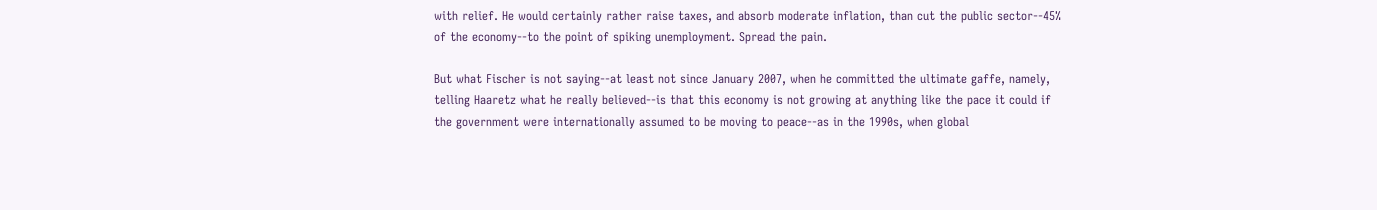with relief. He would certainly rather raise taxes, and absorb moderate inflation, than cut the public sector--45% of the economy--to the point of spiking unemployment. Spread the pain.

But what Fischer is not saying--at least not since January 2007, when he committed the ultimate gaffe, namely, telling Haaretz what he really believed--is that this economy is not growing at anything like the pace it could if the government were internationally assumed to be moving to peace--as in the 1990s, when global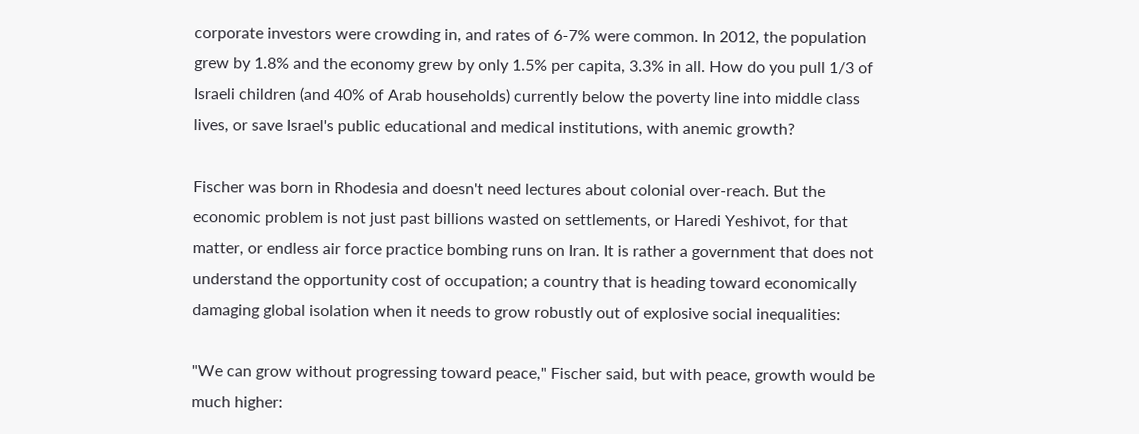corporate investors were crowding in, and rates of 6-7% were common. In 2012, the population grew by 1.8% and the economy grew by only 1.5% per capita, 3.3% in all. How do you pull 1/3 of Israeli children (and 40% of Arab households) currently below the poverty line into middle class lives, or save Israel's public educational and medical institutions, with anemic growth?

Fischer was born in Rhodesia and doesn't need lectures about colonial over-reach. But the economic problem is not just past billions wasted on settlements, or Haredi Yeshivot, for that matter, or endless air force practice bombing runs on Iran. It is rather a government that does not understand the opportunity cost of occupation; a country that is heading toward economically damaging global isolation when it needs to grow robustly out of explosive social inequalities:

"We can grow without progressing toward peace," Fischer said, but with peace, growth would be much higher: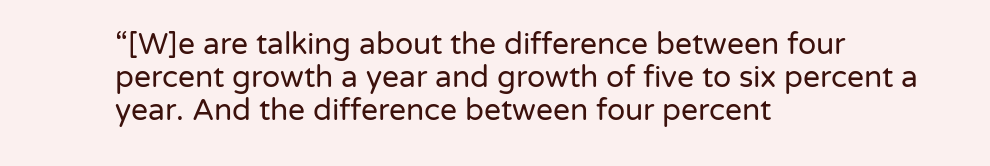“[W]e are talking about the difference between four percent growth a year and growth of five to six percent a year. And the difference between four percent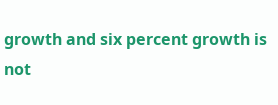growth and six percent growth is not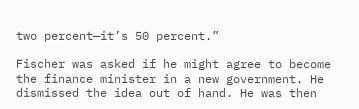two percent—it’s 50 percent.”

Fischer was asked if he might agree to become the finance minister in a new government. He dismissed the idea out of hand. He was then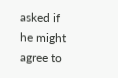asked if he might agree to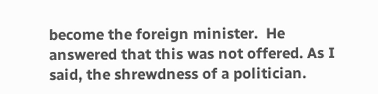become the foreign minister.  He answered that this was not offered. As I said, the shrewdness of a politician.